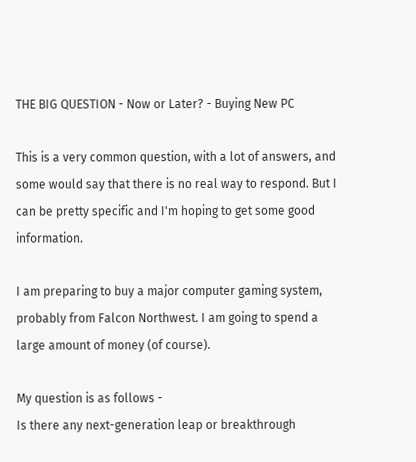THE BIG QUESTION - Now or Later? - Buying New PC

This is a very common question, with a lot of answers, and some would say that there is no real way to respond. But I can be pretty specific and I'm hoping to get some good information.

I am preparing to buy a major computer gaming system, probably from Falcon Northwest. I am going to spend a large amount of money (of course).

My question is as follows -
Is there any next-generation leap or breakthrough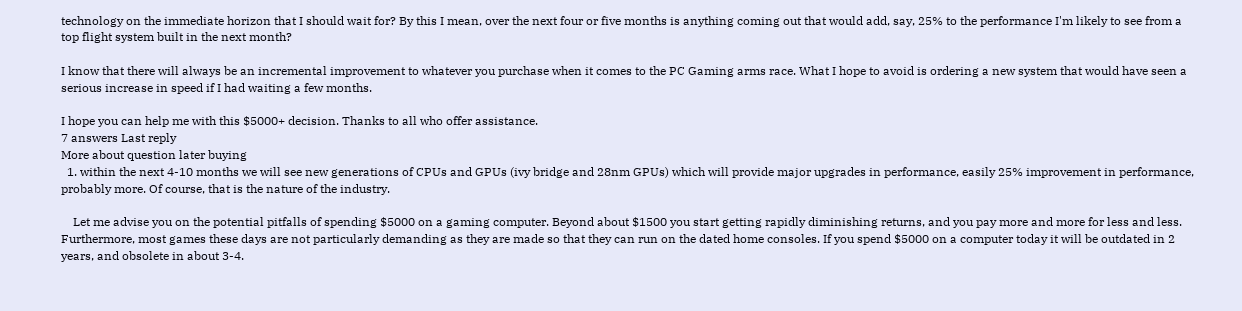technology on the immediate horizon that I should wait for? By this I mean, over the next four or five months is anything coming out that would add, say, 25% to the performance I'm likely to see from a top flight system built in the next month?

I know that there will always be an incremental improvement to whatever you purchase when it comes to the PC Gaming arms race. What I hope to avoid is ordering a new system that would have seen a serious increase in speed if I had waiting a few months.

I hope you can help me with this $5000+ decision. Thanks to all who offer assistance.
7 answers Last reply
More about question later buying
  1. within the next 4-10 months we will see new generations of CPUs and GPUs (ivy bridge and 28nm GPUs) which will provide major upgrades in performance, easily 25% improvement in performance, probably more. Of course, that is the nature of the industry.

    Let me advise you on the potential pitfalls of spending $5000 on a gaming computer. Beyond about $1500 you start getting rapidly diminishing returns, and you pay more and more for less and less. Furthermore, most games these days are not particularly demanding as they are made so that they can run on the dated home consoles. If you spend $5000 on a computer today it will be outdated in 2 years, and obsolete in about 3-4.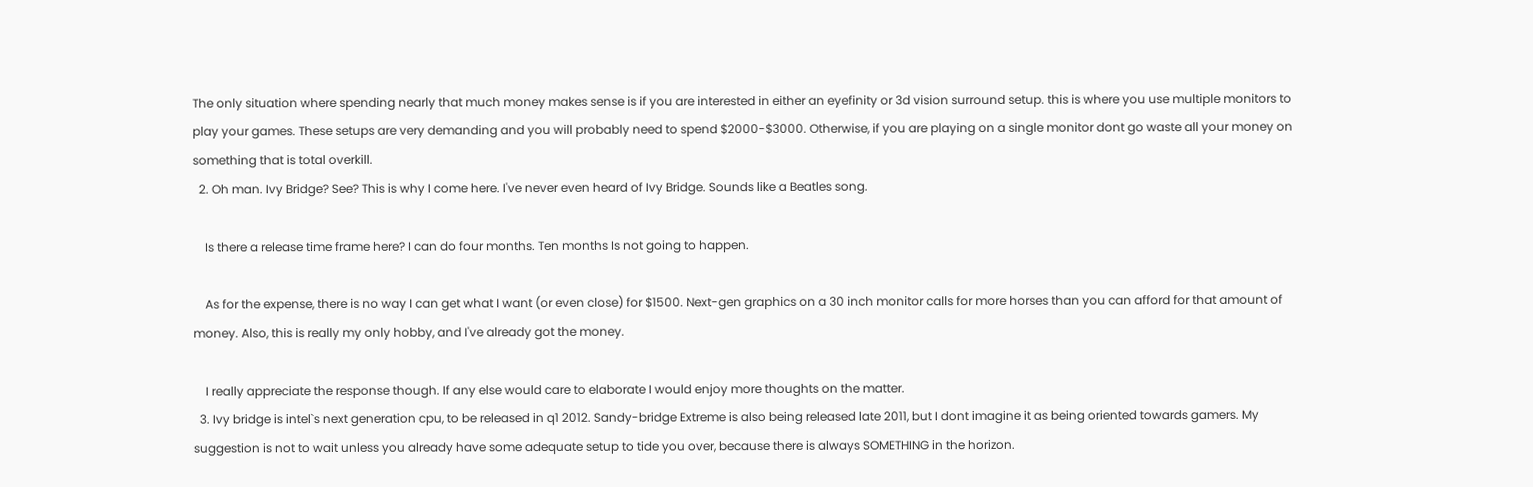The only situation where spending nearly that much money makes sense is if you are interested in either an eyefinity or 3d vision surround setup. this is where you use multiple monitors to play your games. These setups are very demanding and you will probably need to spend $2000-$3000. Otherwise, if you are playing on a single monitor dont go waste all your money on something that is total overkill.
  2. Oh man. Ivy Bridge? See? This is why I come here. I've never even heard of Ivy Bridge. Sounds like a Beatles song.

    Is there a release time frame here? I can do four months. Ten months Is not going to happen.

    As for the expense, there is no way I can get what I want (or even close) for $1500. Next-gen graphics on a 30 inch monitor calls for more horses than you can afford for that amount of money. Also, this is really my only hobby, and I've already got the money.

    I really appreciate the response though. If any else would care to elaborate I would enjoy more thoughts on the matter.
  3. Ivy bridge is intel`s next generation cpu, to be released in q1 2012. Sandy-bridge Extreme is also being released late 2011, but I dont imagine it as being oriented towards gamers. My suggestion is not to wait unless you already have some adequate setup to tide you over, because there is always SOMETHING in the horizon.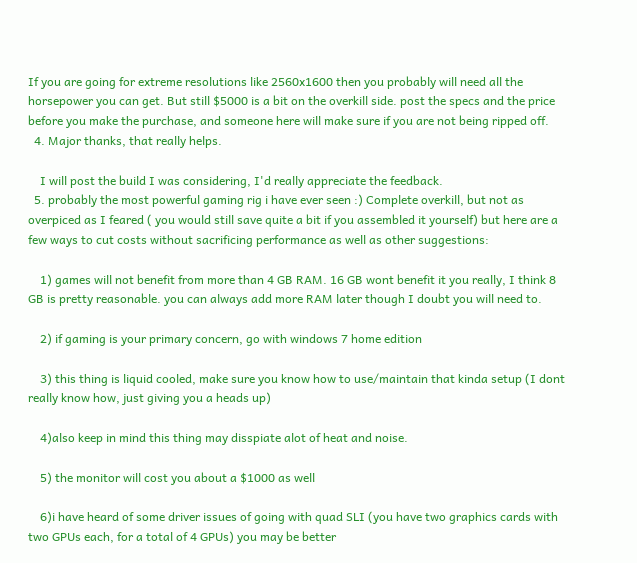If you are going for extreme resolutions like 2560x1600 then you probably will need all the horsepower you can get. But still $5000 is a bit on the overkill side. post the specs and the price before you make the purchase, and someone here will make sure if you are not being ripped off.
  4. Major thanks, that really helps.

    I will post the build I was considering, I'd really appreciate the feedback.
  5. probably the most powerful gaming rig i have ever seen :) Complete overkill, but not as overpiced as I feared ( you would still save quite a bit if you assembled it yourself) but here are a few ways to cut costs without sacrificing performance as well as other suggestions:

    1) games will not benefit from more than 4 GB RAM. 16 GB wont benefit it you really, I think 8 GB is pretty reasonable. you can always add more RAM later though I doubt you will need to.

    2) if gaming is your primary concern, go with windows 7 home edition

    3) this thing is liquid cooled, make sure you know how to use/maintain that kinda setup (I dont really know how, just giving you a heads up)

    4)also keep in mind this thing may disspiate alot of heat and noise.

    5) the monitor will cost you about a $1000 as well

    6)i have heard of some driver issues of going with quad SLI (you have two graphics cards with two GPUs each, for a total of 4 GPUs) you may be better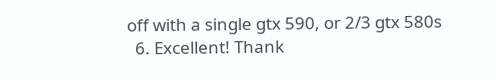off with a single gtx 590, or 2/3 gtx 580s
  6. Excellent! Thank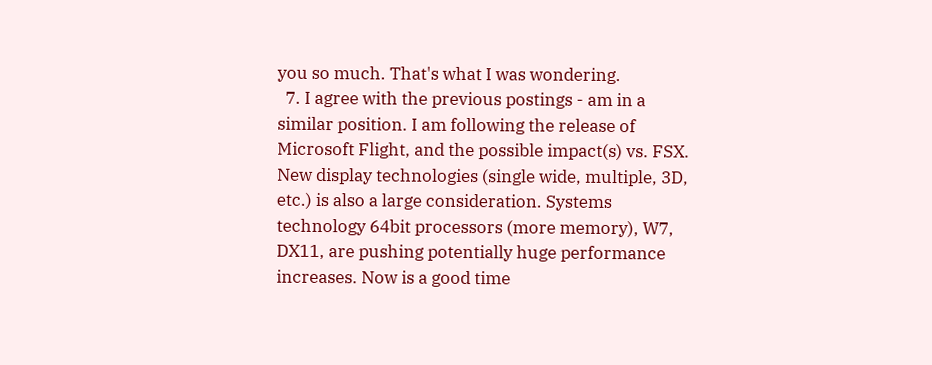you so much. That's what I was wondering.
  7. I agree with the previous postings - am in a similar position. I am following the release of Microsoft Flight, and the possible impact(s) vs. FSX. New display technologies (single wide, multiple, 3D, etc.) is also a large consideration. Systems technology 64bit processors (more memory), W7, DX11, are pushing potentially huge performance increases. Now is a good time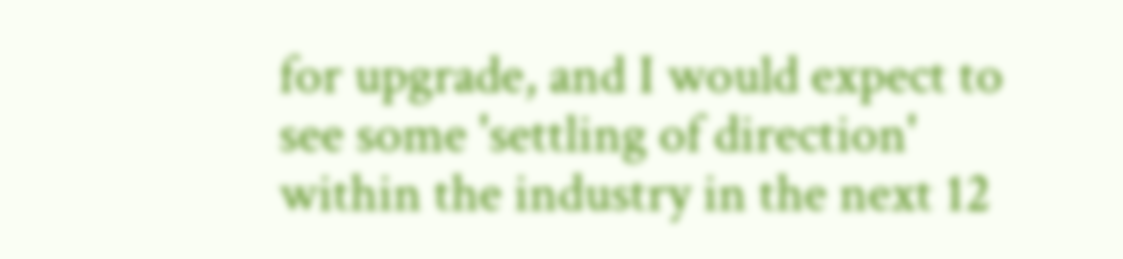for upgrade, and I would expect to see some 'settling of direction' within the industry in the next 12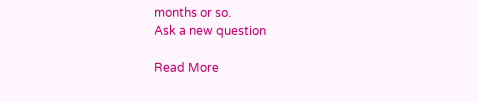months or so.
Ask a new question

Read More